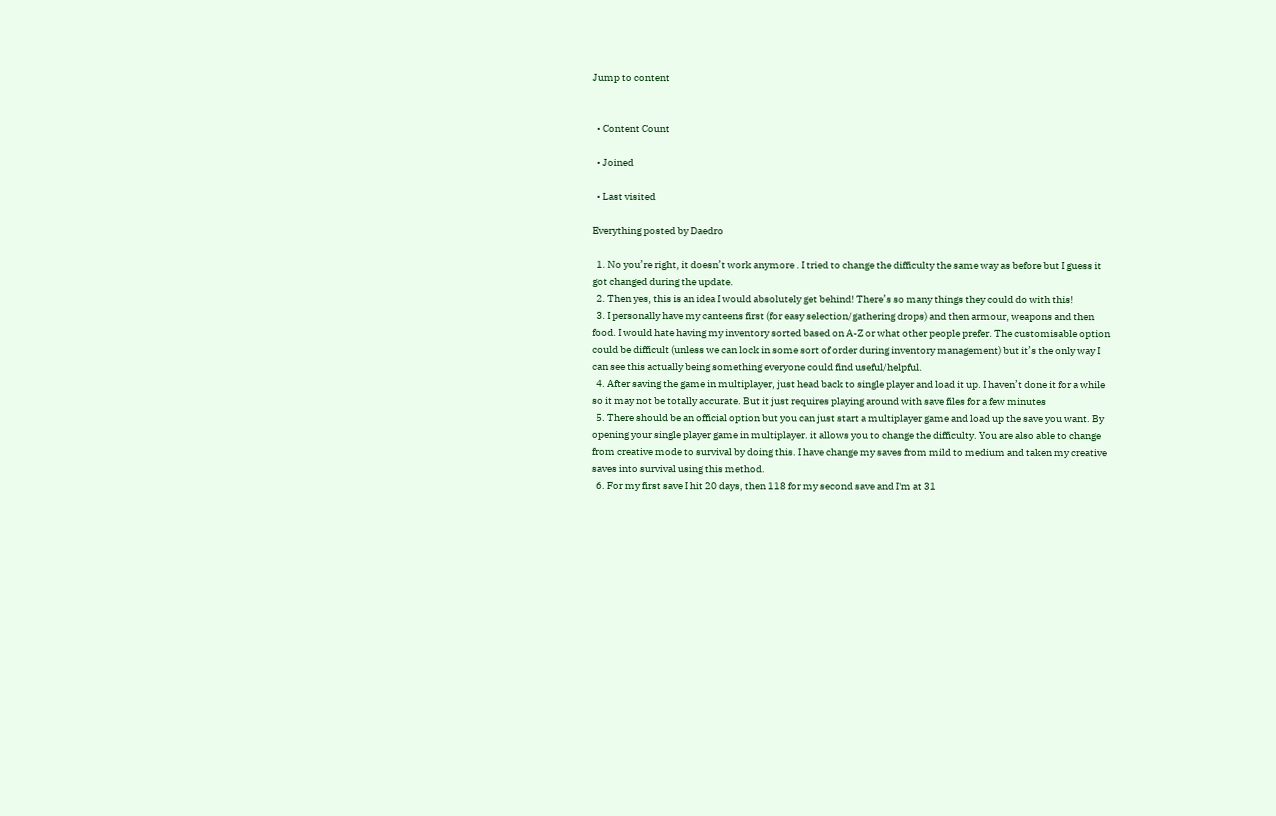Jump to content


  • Content Count

  • Joined

  • Last visited

Everything posted by Daedro

  1. No you’re right, it doesn’t work anymore . I tried to change the difficulty the same way as before but I guess it got changed during the update.
  2. Then yes, this is an idea I would absolutely get behind! There’s so many things they could do with this!
  3. I personally have my canteens first (for easy selection/gathering drops) and then armour, weapons and then food. I would hate having my inventory sorted based on A-Z or what other people prefer. The customisable option could be difficult (unless we can lock in some sort of order during inventory management) but it’s the only way I can see this actually being something everyone could find useful/helpful.
  4. After saving the game in multiplayer, just head back to single player and load it up. I haven’t done it for a while so it may not be totally accurate. But it just requires playing around with save files for a few minutes
  5. There should be an official option but you can just start a multiplayer game and load up the save you want. By opening your single player game in multiplayer. it allows you to change the difficulty. You are also able to change from creative mode to survival by doing this. I have change my saves from mild to medium and taken my creative saves into survival using this method.
  6. For my first save I hit 20 days, then 118 for my second save and I'm at 31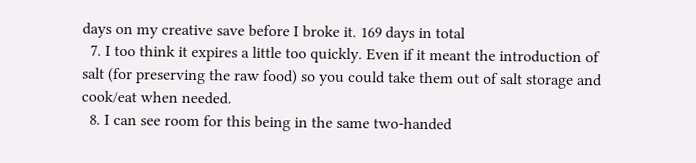days on my creative save before I broke it. 169 days in total
  7. I too think it expires a little too quickly. Even if it meant the introduction of salt (for preserving the raw food) so you could take them out of salt storage and cook/eat when needed.
  8. I can see room for this being in the same two-handed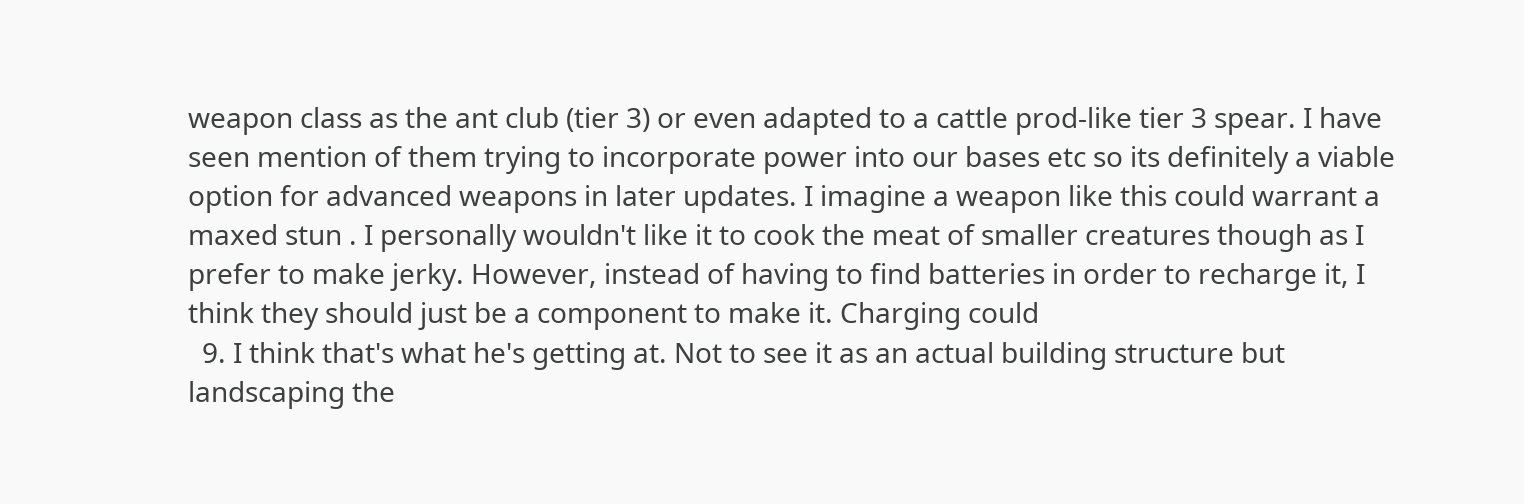weapon class as the ant club (tier 3) or even adapted to a cattle prod-like tier 3 spear. I have seen mention of them trying to incorporate power into our bases etc so its definitely a viable option for advanced weapons in later updates. I imagine a weapon like this could warrant a maxed stun . I personally wouldn't like it to cook the meat of smaller creatures though as I prefer to make jerky. However, instead of having to find batteries in order to recharge it, I think they should just be a component to make it. Charging could
  9. I think that's what he's getting at. Not to see it as an actual building structure but landscaping the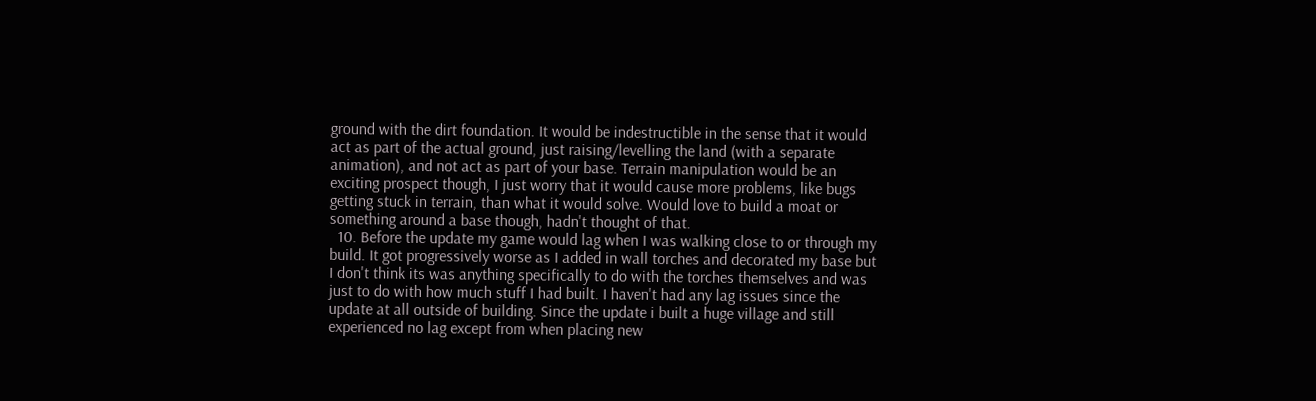ground with the dirt foundation. It would be indestructible in the sense that it would act as part of the actual ground, just raising/levelling the land (with a separate animation), and not act as part of your base. Terrain manipulation would be an exciting prospect though, I just worry that it would cause more problems, like bugs getting stuck in terrain, than what it would solve. Would love to build a moat or something around a base though, hadn't thought of that.
  10. Before the update my game would lag when I was walking close to or through my build. It got progressively worse as I added in wall torches and decorated my base but I don't think its was anything specifically to do with the torches themselves and was just to do with how much stuff I had built. I haven't had any lag issues since the update at all outside of building. Since the update i built a huge village and still experienced no lag except from when placing new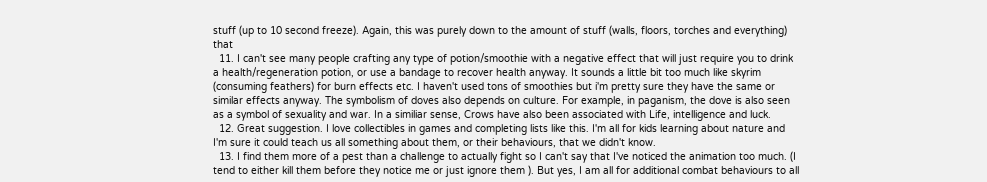stuff (up to 10 second freeze). Again, this was purely down to the amount of stuff (walls, floors, torches and everything) that
  11. I can't see many people crafting any type of potion/smoothie with a negative effect that will just require you to drink a health/regeneration potion, or use a bandage to recover health anyway. It sounds a little bit too much like skyrim (consuming feathers) for burn effects etc. I haven't used tons of smoothies but i'm pretty sure they have the same or similar effects anyway. The symbolism of doves also depends on culture. For example, in paganism, the dove is also seen as a symbol of sexuality and war. In a similiar sense, Crows have also been associated with Life, intelligence and luck.
  12. Great suggestion. I love collectibles in games and completing lists like this. I'm all for kids learning about nature and I'm sure it could teach us all something about them, or their behaviours, that we didn't know.
  13. I find them more of a pest than a challenge to actually fight so I can't say that I've noticed the animation too much. (I tend to either kill them before they notice me or just ignore them ). But yes, I am all for additional combat behaviours to all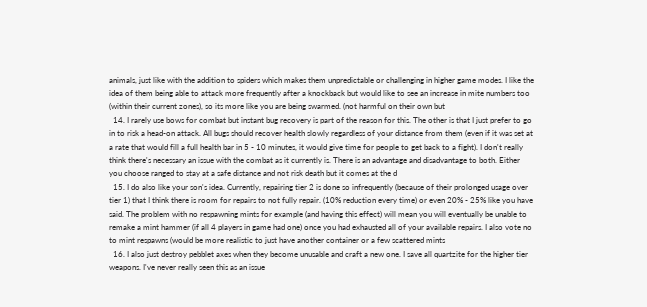animals, just like with the addition to spiders which makes them unpredictable or challenging in higher game modes. I like the idea of them being able to attack more frequently after a knockback but would like to see an increase in mite numbers too (within their current zones), so its more like you are being swarmed. (not harmful on their own but
  14. I rarely use bows for combat but instant bug recovery is part of the reason for this. The other is that I just prefer to go in to risk a head-on attack. All bugs should recover health slowly regardless of your distance from them (even if it was set at a rate that would fill a full health bar in 5 - 10 minutes, it would give time for people to get back to a fight). I don't really think there's necessary an issue with the combat as it currently is. There is an advantage and disadvantage to both. Either you choose ranged to stay at a safe distance and not risk death but it comes at the d
  15. I do also like your son's idea. Currently, repairing tier 2 is done so infrequently (because of their prolonged usage over tier 1) that I think there is room for repairs to not fully repair. (10% reduction every time) or even 20% - 25% like you have said. The problem with no respawning mints for example (and having this effect) will mean you will eventually be unable to remake a mint hammer (if all 4 players in game had one) once you had exhausted all of your available repairs. I also vote no to mint respawns (would be more realistic to just have another container or a few scattered mints
  16. I also just destroy pebblet axes when they become unusable and craft a new one. I save all quartzite for the higher tier weapons. I've never really seen this as an issue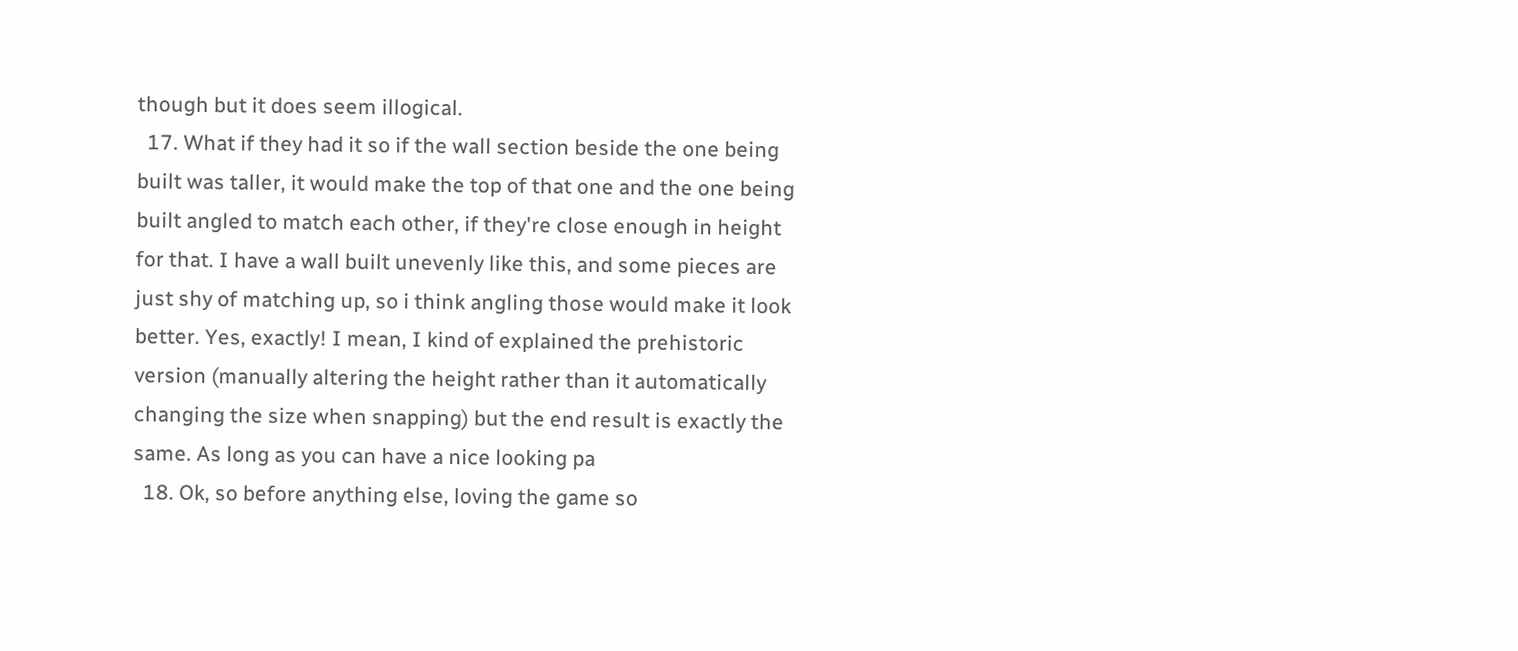though but it does seem illogical.
  17. What if they had it so if the wall section beside the one being built was taller, it would make the top of that one and the one being built angled to match each other, if they're close enough in height for that. I have a wall built unevenly like this, and some pieces are just shy of matching up, so i think angling those would make it look better. Yes, exactly! I mean, I kind of explained the prehistoric version (manually altering the height rather than it automatically changing the size when snapping) but the end result is exactly the same. As long as you can have a nice looking pa
  18. Ok, so before anything else, loving the game so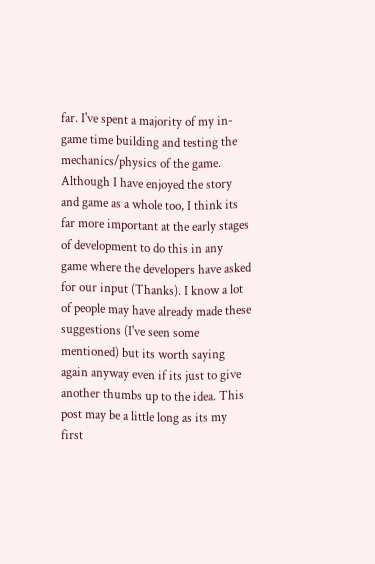far. I've spent a majority of my in-game time building and testing the mechanics/physics of the game. Although I have enjoyed the story and game as a whole too, I think its far more important at the early stages of development to do this in any game where the developers have asked for our input (Thanks). I know a lot of people may have already made these suggestions (I've seen some mentioned) but its worth saying again anyway even if its just to give another thumbs up to the idea. This post may be a little long as its my first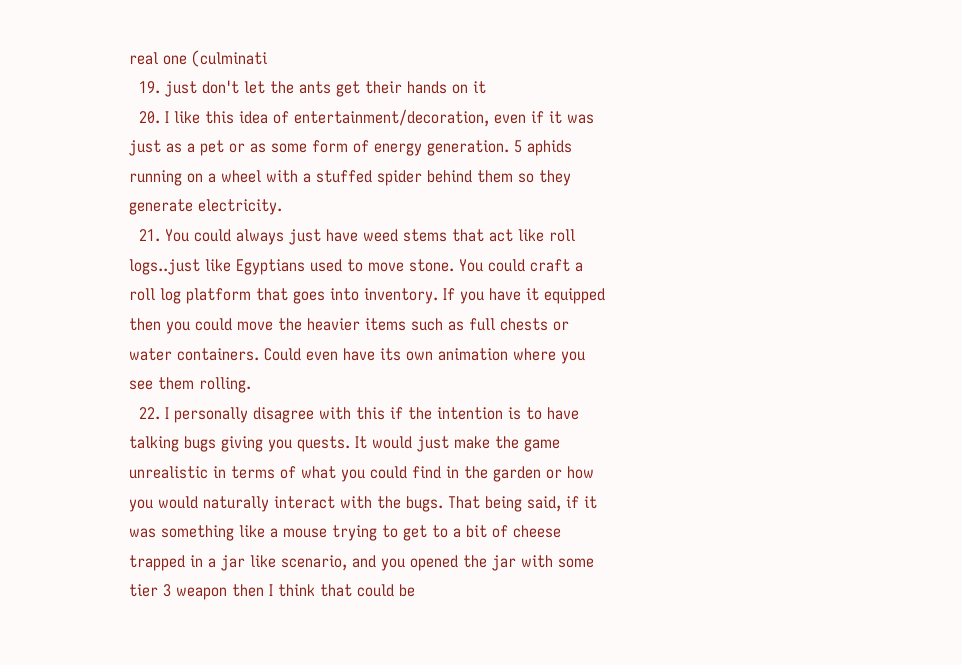real one (culminati
  19. just don't let the ants get their hands on it
  20. I like this idea of entertainment/decoration, even if it was just as a pet or as some form of energy generation. 5 aphids running on a wheel with a stuffed spider behind them so they generate electricity.
  21. You could always just have weed stems that act like roll logs..just like Egyptians used to move stone. You could craft a roll log platform that goes into inventory. If you have it equipped then you could move the heavier items such as full chests or water containers. Could even have its own animation where you see them rolling.
  22. I personally disagree with this if the intention is to have talking bugs giving you quests. It would just make the game unrealistic in terms of what you could find in the garden or how you would naturally interact with the bugs. That being said, if it was something like a mouse trying to get to a bit of cheese trapped in a jar like scenario, and you opened the jar with some tier 3 weapon then I think that could be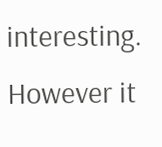interesting. However it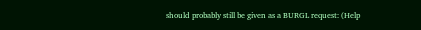should probably still be given as a BURGL request: (Help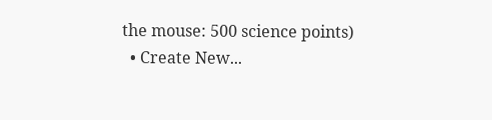the mouse: 500 science points)
  • Create New...